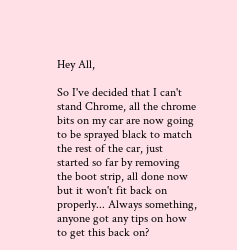Hey All,

So I've decided that I can't stand Chrome, all the chrome bits on my car are now going to be sprayed black to match the rest of the car, just started so far by removing the boot strip, all done now but it won't fit back on properly... Always something, anyone got any tips on how to get this back on?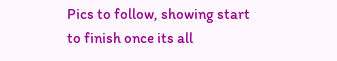Pics to follow, showing start to finish once its all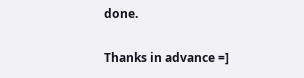done.

Thanks in advance =]